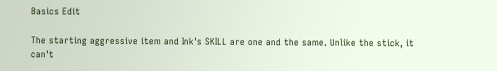Basics Edit

The starting aggressive item and Ink's SKILL are one and the same. Unlike the stick, it can't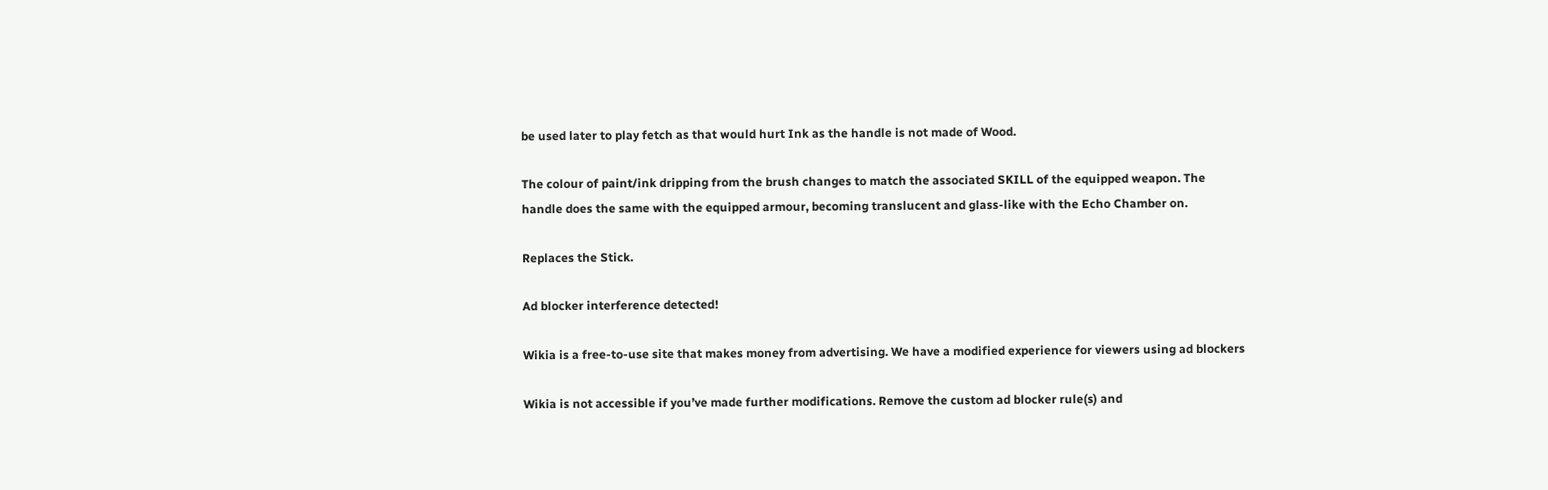be used later to play fetch as that would hurt Ink as the handle is not made of Wood.

The colour of paint/ink dripping from the brush changes to match the associated SKILL of the equipped weapon. The handle does the same with the equipped armour, becoming translucent and glass-like with the Echo Chamber on.

Replaces the Stick.

Ad blocker interference detected!

Wikia is a free-to-use site that makes money from advertising. We have a modified experience for viewers using ad blockers

Wikia is not accessible if you’ve made further modifications. Remove the custom ad blocker rule(s) and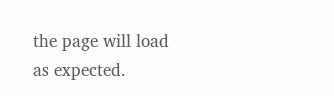the page will load as expected.